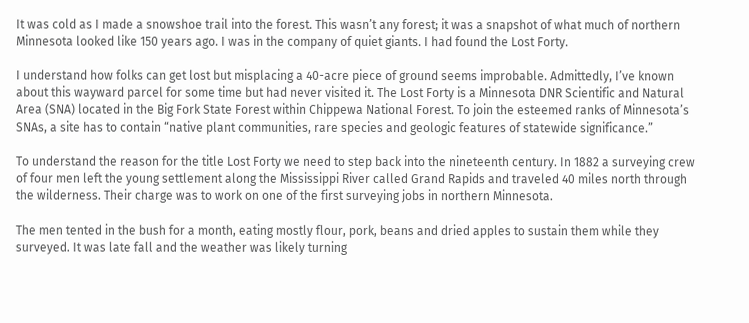It was cold as I made a snowshoe trail into the forest. This wasn’t any forest; it was a snapshot of what much of northern Minnesota looked like 150 years ago. I was in the company of quiet giants. I had found the Lost Forty.

I understand how folks can get lost but misplacing a 40-acre piece of ground seems improbable. Admittedly, I’ve known about this wayward parcel for some time but had never visited it. The Lost Forty is a Minnesota DNR Scientific and Natural Area (SNA) located in the Big Fork State Forest within Chippewa National Forest. To join the esteemed ranks of Minnesota’s SNAs, a site has to contain “native plant communities, rare species and geologic features of statewide significance.”

To understand the reason for the title Lost Forty we need to step back into the nineteenth century. In 1882 a surveying crew of four men left the young settlement along the Mississippi River called Grand Rapids and traveled 40 miles north through the wilderness. Their charge was to work on one of the first surveying jobs in northern Minnesota.

The men tented in the bush for a month, eating mostly flour, pork, beans and dried apples to sustain them while they surveyed. It was late fall and the weather was likely turning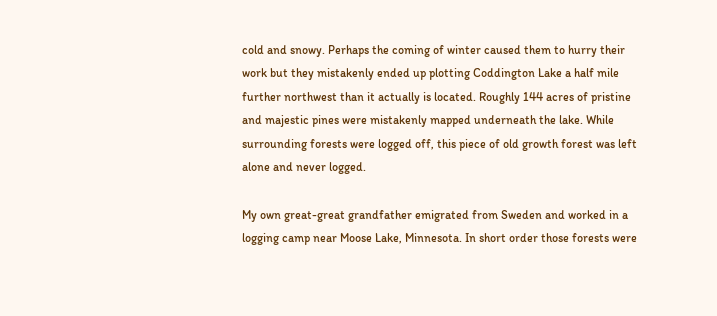cold and snowy. Perhaps the coming of winter caused them to hurry their work but they mistakenly ended up plotting Coddington Lake a half mile further northwest than it actually is located. Roughly 144 acres of pristine and majestic pines were mistakenly mapped underneath the lake. While surrounding forests were logged off, this piece of old growth forest was left alone and never logged.

My own great-great grandfather emigrated from Sweden and worked in a logging camp near Moose Lake, Minnesota. In short order those forests were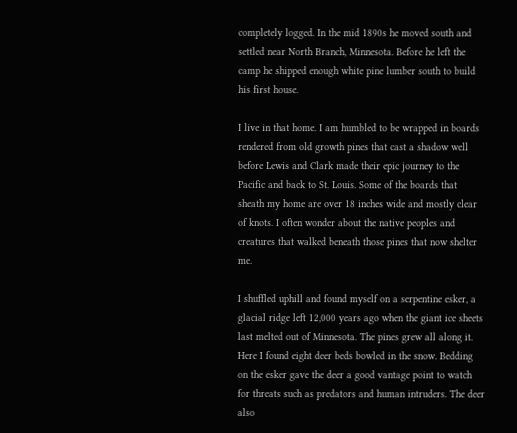completely logged. In the mid 1890s he moved south and settled near North Branch, Minnesota. Before he left the camp he shipped enough white pine lumber south to build his first house.

I live in that home. I am humbled to be wrapped in boards rendered from old growth pines that cast a shadow well before Lewis and Clark made their epic journey to the Pacific and back to St. Louis. Some of the boards that sheath my home are over 18 inches wide and mostly clear of knots. I often wonder about the native peoples and creatures that walked beneath those pines that now shelter me.

I shuffled uphill and found myself on a serpentine esker, a glacial ridge left 12,000 years ago when the giant ice sheets last melted out of Minnesota. The pines grew all along it. Here I found eight deer beds bowled in the snow. Bedding on the esker gave the deer a good vantage point to watch for threats such as predators and human intruders. The deer also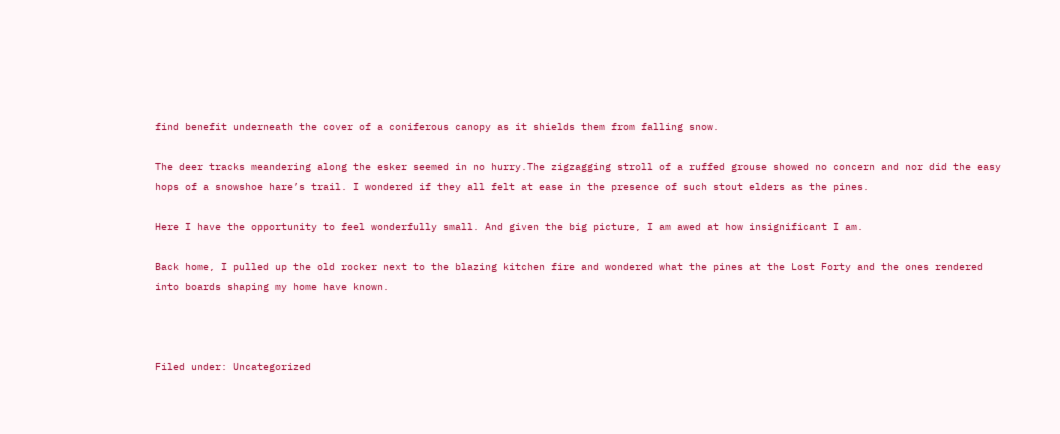find benefit underneath the cover of a coniferous canopy as it shields them from falling snow.

The deer tracks meandering along the esker seemed in no hurry.The zigzagging stroll of a ruffed grouse showed no concern and nor did the easy hops of a snowshoe hare’s trail. I wondered if they all felt at ease in the presence of such stout elders as the pines.

Here I have the opportunity to feel wonderfully small. And given the big picture, I am awed at how insignificant I am.

Back home, I pulled up the old rocker next to the blazing kitchen fire and wondered what the pines at the Lost Forty and the ones rendered into boards shaping my home have known.



Filed under: Uncategorized